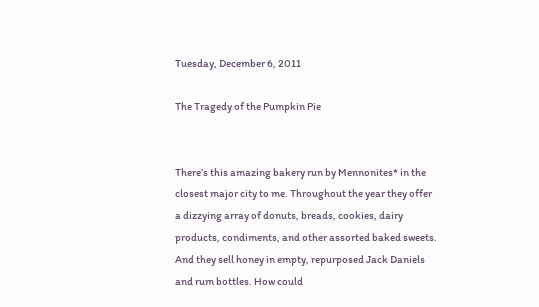Tuesday, December 6, 2011

The Tragedy of the Pumpkin Pie


There’s this amazing bakery run by Mennonites* in the closest major city to me. Throughout the year they offer a dizzying array of donuts, breads, cookies, dairy products, condiments, and other assorted baked sweets. And they sell honey in empty, repurposed Jack Daniels and rum bottles. How could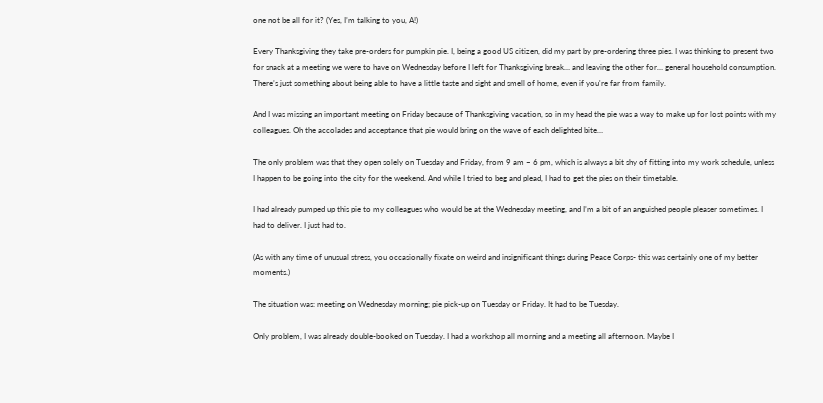one not be all for it? (Yes, I’m talking to you, A!)

Every Thanksgiving they take pre-orders for pumpkin pie. I, being a good US citizen, did my part by pre-ordering three pies. I was thinking to present two for snack at a meeting we were to have on Wednesday before I left for Thanksgiving break… and leaving the other for… general household consumption. There’s just something about being able to have a little taste and sight and smell of home, even if you're far from family.

And I was missing an important meeting on Friday because of Thanksgiving vacation, so in my head the pie was a way to make up for lost points with my colleagues. Oh the accolades and acceptance that pie would bring on the wave of each delighted bite…

The only problem was that they open solely on Tuesday and Friday, from 9 am – 6 pm, which is always a bit shy of fitting into my work schedule, unless I happen to be going into the city for the weekend. And while I tried to beg and plead, I had to get the pies on their timetable.

I had already pumped up this pie to my colleagues who would be at the Wednesday meeting, and I’m a bit of an anguished people pleaser sometimes. I had to deliver. I just had to.

(As with any time of unusual stress, you occasionally fixate on weird and insignificant things during Peace Corps- this was certainly one of my better moments.)

The situation was: meeting on Wednesday morning; pie pick-up on Tuesday or Friday. It had to be Tuesday.

Only problem, I was already double-booked on Tuesday. I had a workshop all morning and a meeting all afternoon. Maybe I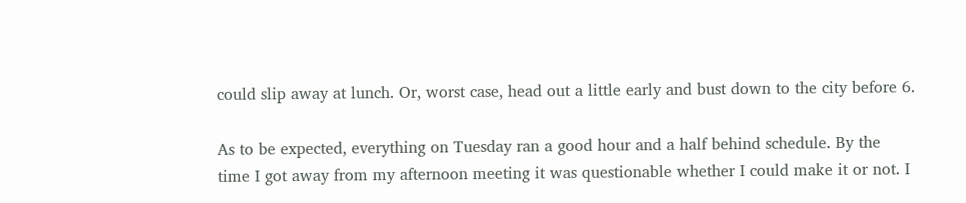could slip away at lunch. Or, worst case, head out a little early and bust down to the city before 6.

As to be expected, everything on Tuesday ran a good hour and a half behind schedule. By the time I got away from my afternoon meeting it was questionable whether I could make it or not. I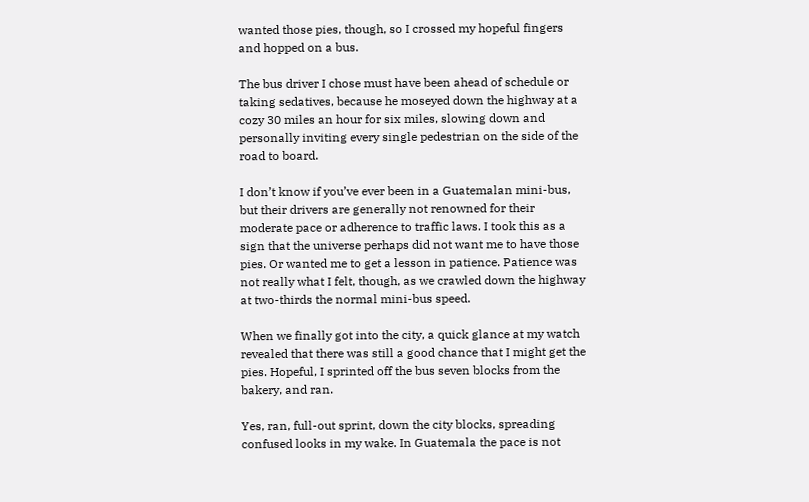wanted those pies, though, so I crossed my hopeful fingers and hopped on a bus.

The bus driver I chose must have been ahead of schedule or taking sedatives, because he moseyed down the highway at a cozy 30 miles an hour for six miles, slowing down and personally inviting every single pedestrian on the side of the road to board.

I don’t know if you’ve ever been in a Guatemalan mini-bus, but their drivers are generally not renowned for their moderate pace or adherence to traffic laws. I took this as a sign that the universe perhaps did not want me to have those pies. Or wanted me to get a lesson in patience. Patience was not really what I felt, though, as we crawled down the highway at two-thirds the normal mini-bus speed.

When we finally got into the city, a quick glance at my watch revealed that there was still a good chance that I might get the pies. Hopeful, I sprinted off the bus seven blocks from the bakery, and ran.

Yes, ran, full-out sprint, down the city blocks, spreading confused looks in my wake. In Guatemala the pace is not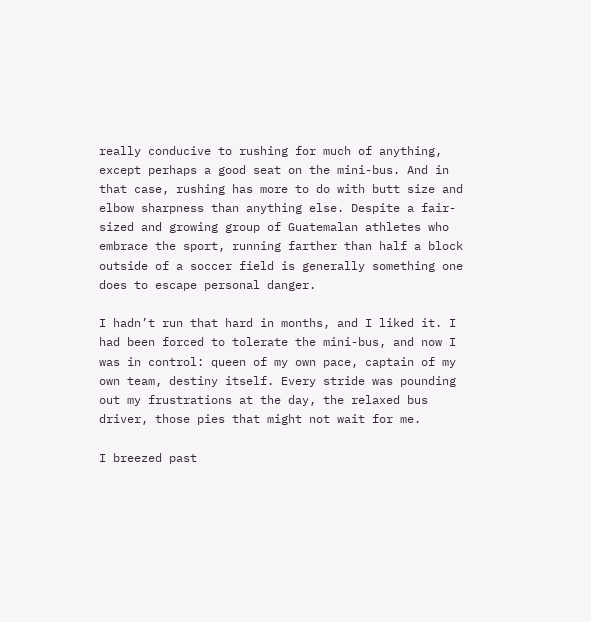really conducive to rushing for much of anything, except perhaps a good seat on the mini-bus. And in that case, rushing has more to do with butt size and elbow sharpness than anything else. Despite a fair-sized and growing group of Guatemalan athletes who embrace the sport, running farther than half a block outside of a soccer field is generally something one does to escape personal danger.

I hadn’t run that hard in months, and I liked it. I had been forced to tolerate the mini-bus, and now I was in control: queen of my own pace, captain of my own team, destiny itself. Every stride was pounding out my frustrations at the day, the relaxed bus driver, those pies that might not wait for me.

I breezed past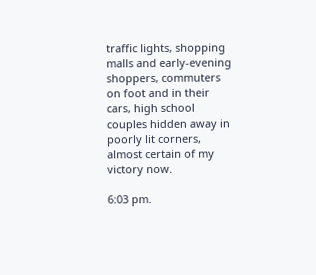traffic lights, shopping malls and early-evening shoppers, commuters on foot and in their cars, high school couples hidden away in poorly lit corners, almost certain of my victory now.

6:03 pm.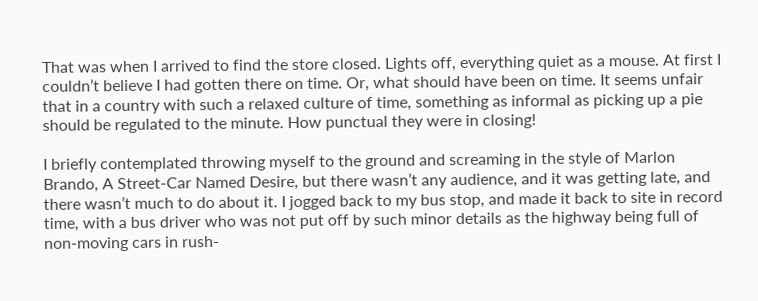That was when I arrived to find the store closed. Lights off, everything quiet as a mouse. At first I couldn’t believe I had gotten there on time. Or, what should have been on time. It seems unfair that in a country with such a relaxed culture of time, something as informal as picking up a pie should be regulated to the minute. How punctual they were in closing!

I briefly contemplated throwing myself to the ground and screaming in the style of Marlon Brando, A Street-Car Named Desire, but there wasn’t any audience, and it was getting late, and there wasn’t much to do about it. I jogged back to my bus stop, and made it back to site in record time, with a bus driver who was not put off by such minor details as the highway being full of non-moving cars in rush-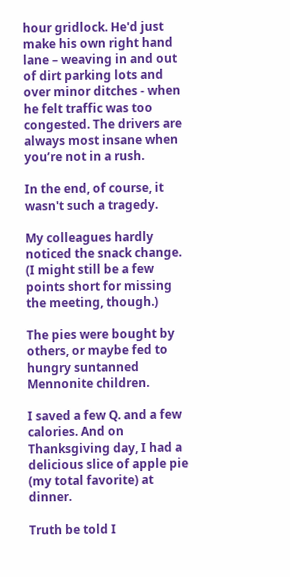hour gridlock. He'd just make his own right hand lane – weaving in and out of dirt parking lots and over minor ditches - when he felt traffic was too congested. The drivers are always most insane when you’re not in a rush.

In the end, of course, it wasn't such a tragedy.

My colleagues hardly noticed the snack change. (I might still be a few points short for missing the meeting, though.)

The pies were bought by others, or maybe fed to hungry suntanned Mennonite children.

I saved a few Q. and a few calories. And on Thanksgiving day, I had a delicious slice of apple pie (my total favorite) at dinner.

Truth be told I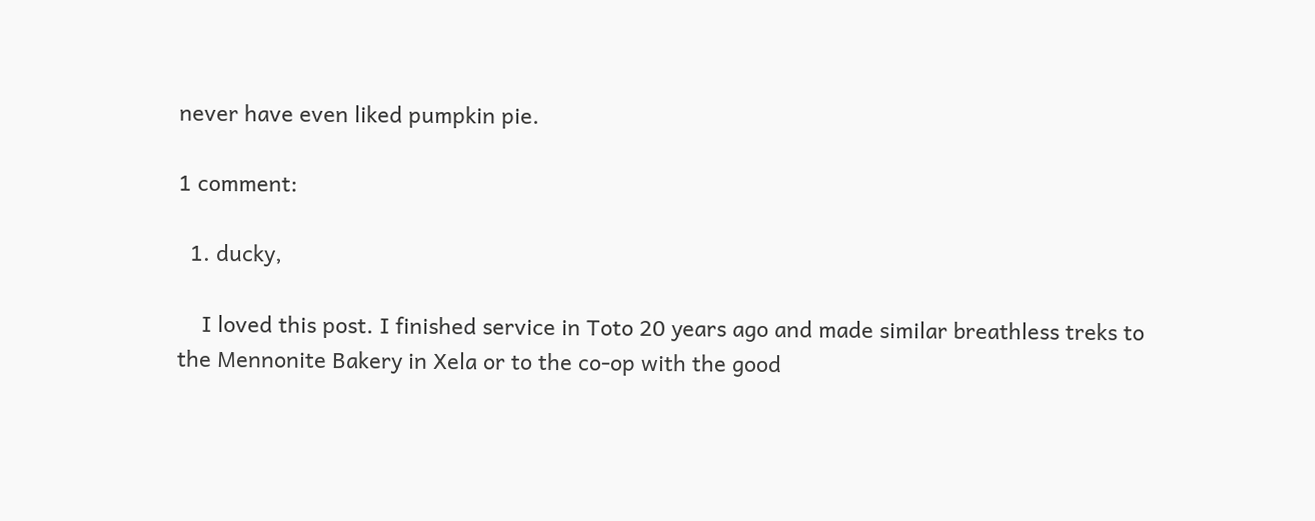never have even liked pumpkin pie.

1 comment:

  1. ducky,

    I loved this post. I finished service in Toto 20 years ago and made similar breathless treks to the Mennonite Bakery in Xela or to the co-op with the good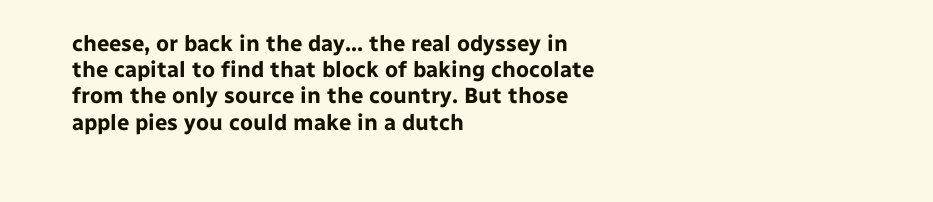cheese, or back in the day... the real odyssey in the capital to find that block of baking chocolate from the only source in the country. But those apple pies you could make in a dutch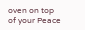oven on top of your Peace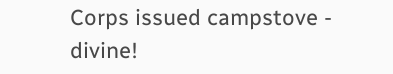Corps issued campstove - divine!